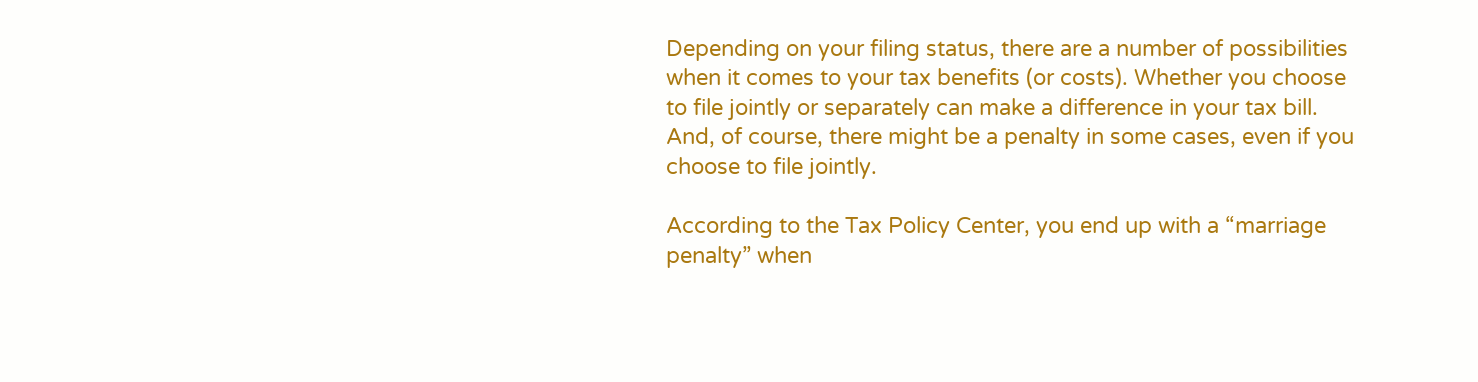Depending on your filing status, there are a number of possibilities when it comes to your tax benefits (or costs). Whether you choose to file jointly or separately can make a difference in your tax bill. And, of course, there might be a penalty in some cases, even if you choose to file jointly.

According to the Tax Policy Center, you end up with a “marriage penalty” when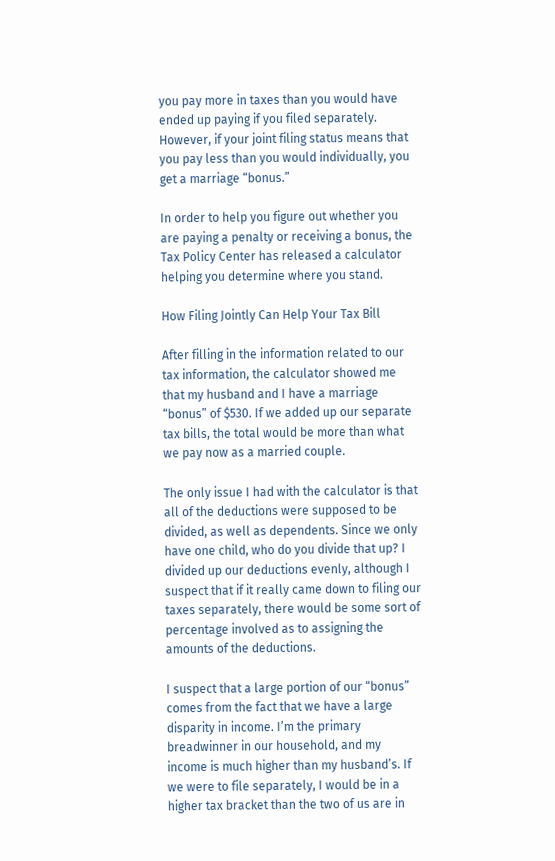you pay more in taxes than you would have ended up paying if you filed separately. However, if your joint filing status means that you pay less than you would individually, you get a marriage “bonus.”

In order to help you figure out whether you are paying a penalty or receiving a bonus, the Tax Policy Center has released a calculator helping you determine where you stand.

How Filing Jointly Can Help Your Tax Bill

After filling in the information related to our tax information, the calculator showed me that my husband and I have a marriage “bonus” of $530. If we added up our separate tax bills, the total would be more than what we pay now as a married couple.

The only issue I had with the calculator is that all of the deductions were supposed to be divided, as well as dependents. Since we only have one child, who do you divide that up? I divided up our deductions evenly, although I suspect that if it really came down to filing our taxes separately, there would be some sort of percentage involved as to assigning the amounts of the deductions.

I suspect that a large portion of our “bonus” comes from the fact that we have a large disparity in income. I’m the primary breadwinner in our household, and my income is much higher than my husband’s. If we were to file separately, I would be in a higher tax bracket than the two of us are in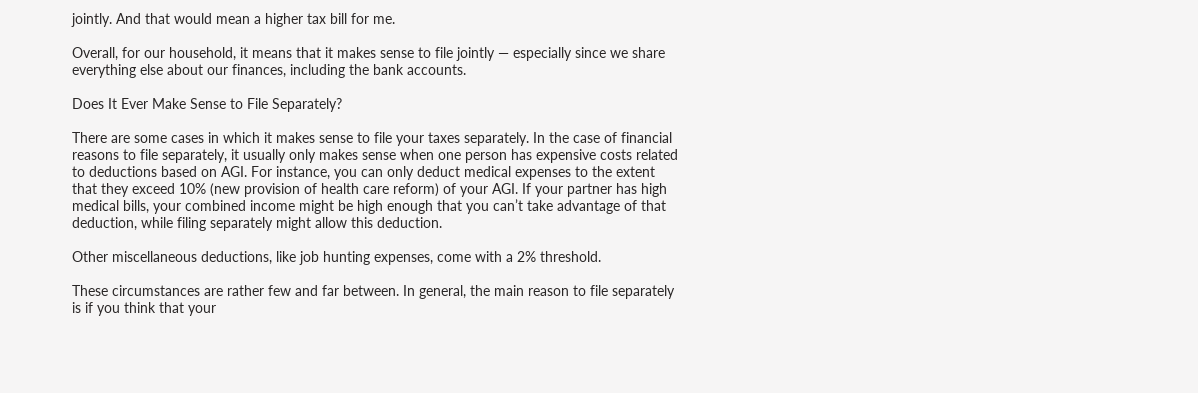jointly. And that would mean a higher tax bill for me.

Overall, for our household, it means that it makes sense to file jointly — especially since we share everything else about our finances, including the bank accounts.

Does It Ever Make Sense to File Separately?

There are some cases in which it makes sense to file your taxes separately. In the case of financial reasons to file separately, it usually only makes sense when one person has expensive costs related to deductions based on AGI. For instance, you can only deduct medical expenses to the extent that they exceed 10% (new provision of health care reform) of your AGI. If your partner has high medical bills, your combined income might be high enough that you can’t take advantage of that deduction, while filing separately might allow this deduction.

Other miscellaneous deductions, like job hunting expenses, come with a 2% threshold.

These circumstances are rather few and far between. In general, the main reason to file separately is if you think that your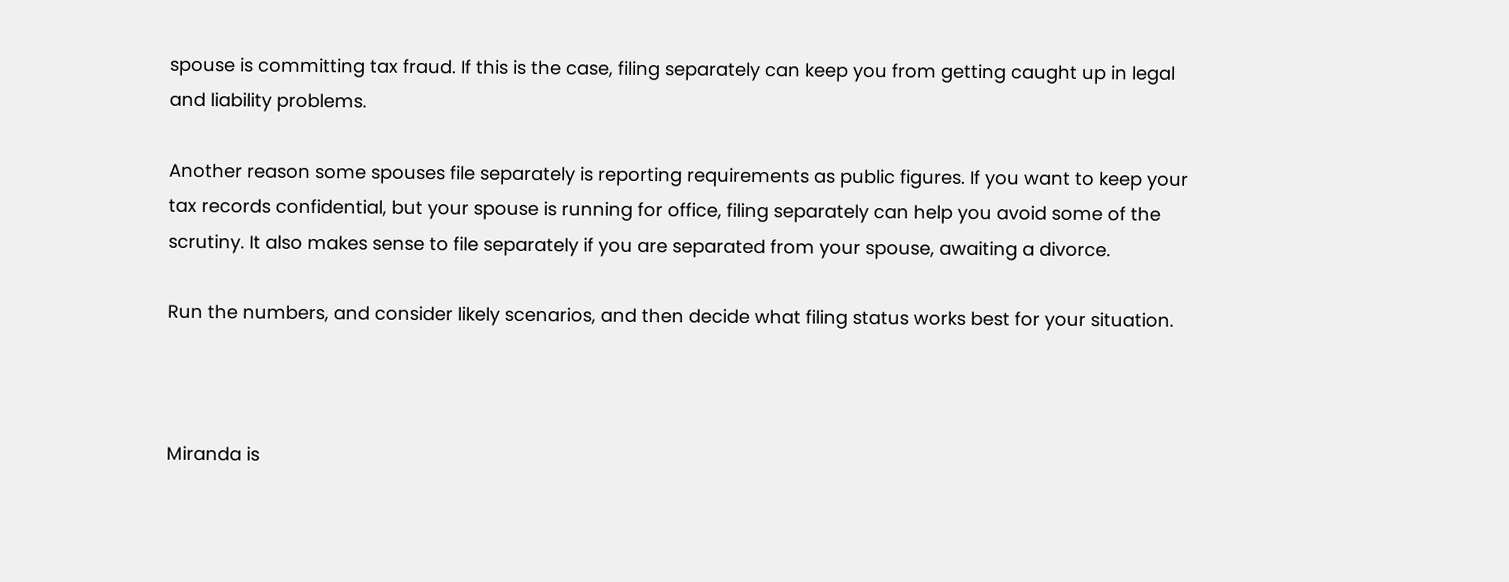spouse is committing tax fraud. If this is the case, filing separately can keep you from getting caught up in legal and liability problems.

Another reason some spouses file separately is reporting requirements as public figures. If you want to keep your tax records confidential, but your spouse is running for office, filing separately can help you avoid some of the scrutiny. It also makes sense to file separately if you are separated from your spouse, awaiting a divorce.

Run the numbers, and consider likely scenarios, and then decide what filing status works best for your situation.



Miranda is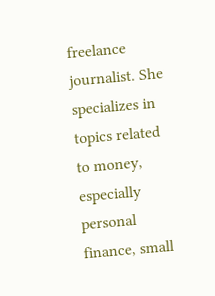freelance journalist. She specializes in topics related to money, especially personal finance, small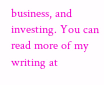business, and investing. You can read more of my writing at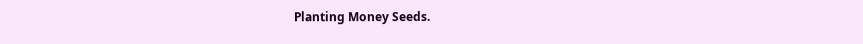Planting Money Seeds.